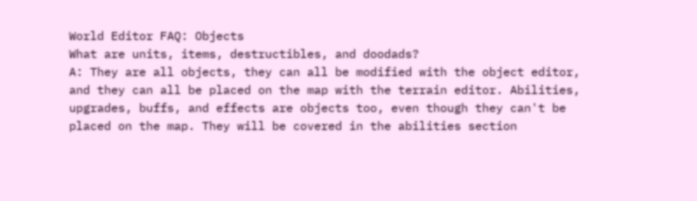World Editor FAQ: Objects
What are units, items, destructibles, and doodads?
A: They are all objects, they can all be modified with the object editor, and they can all be placed on the map with the terrain editor. Abilities, upgrades, buffs, and effects are objects too, even though they can't be placed on the map. They will be covered in the abilities section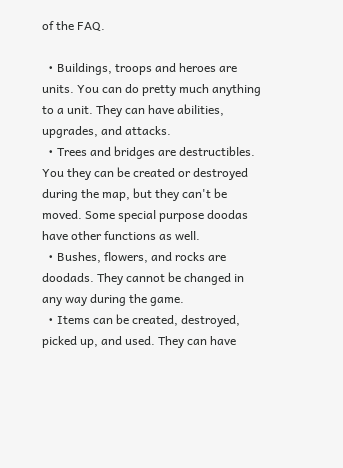of the FAQ.

  • Buildings, troops and heroes are units. You can do pretty much anything to a unit. They can have abilities, upgrades, and attacks.
  • Trees and bridges are destructibles. You they can be created or destroyed during the map, but they can't be moved. Some special purpose doodas have other functions as well.
  • Bushes, flowers, and rocks are doodads. They cannot be changed in any way during the game.
  • Items can be created, destroyed, picked up, and used. They can have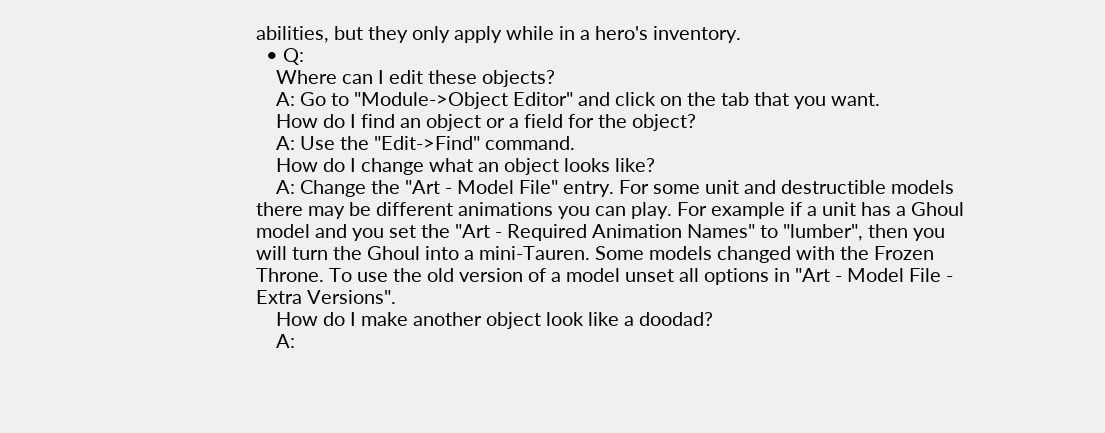abilities, but they only apply while in a hero's inventory.
  • Q:
    Where can I edit these objects?
    A: Go to "Module->Object Editor" and click on the tab that you want.
    How do I find an object or a field for the object?
    A: Use the "Edit->Find" command.
    How do I change what an object looks like?
    A: Change the "Art - Model File" entry. For some unit and destructible models there may be different animations you can play. For example if a unit has a Ghoul model and you set the "Art - Required Animation Names" to "lumber", then you will turn the Ghoul into a mini-Tauren. Some models changed with the Frozen Throne. To use the old version of a model unset all options in "Art - Model File - Extra Versions".
    How do I make another object look like a doodad?
    A: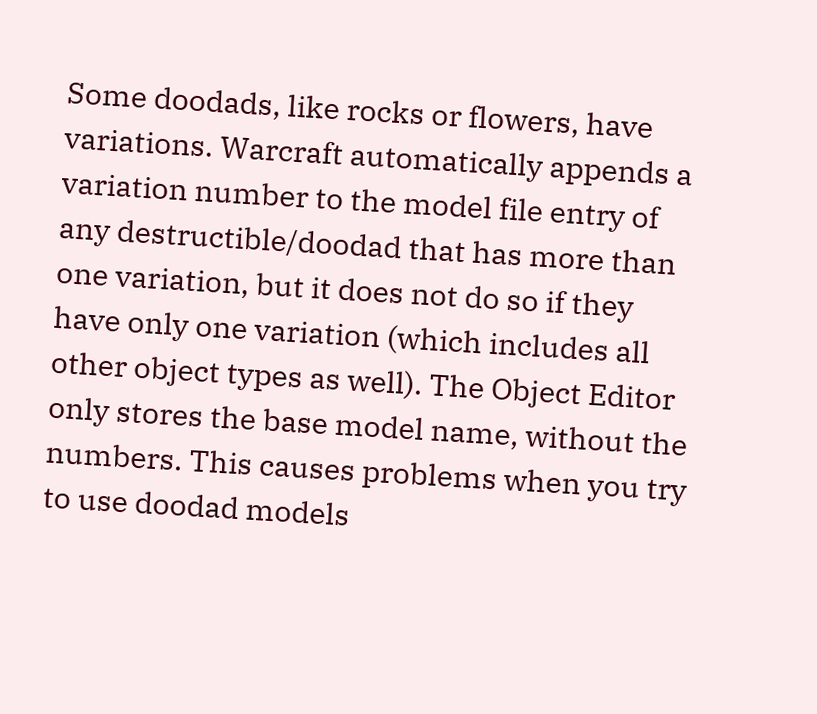Some doodads, like rocks or flowers, have variations. Warcraft automatically appends a variation number to the model file entry of any destructible/doodad that has more than one variation, but it does not do so if they have only one variation (which includes all other object types as well). The Object Editor only stores the base model name, without the numbers. This causes problems when you try to use doodad models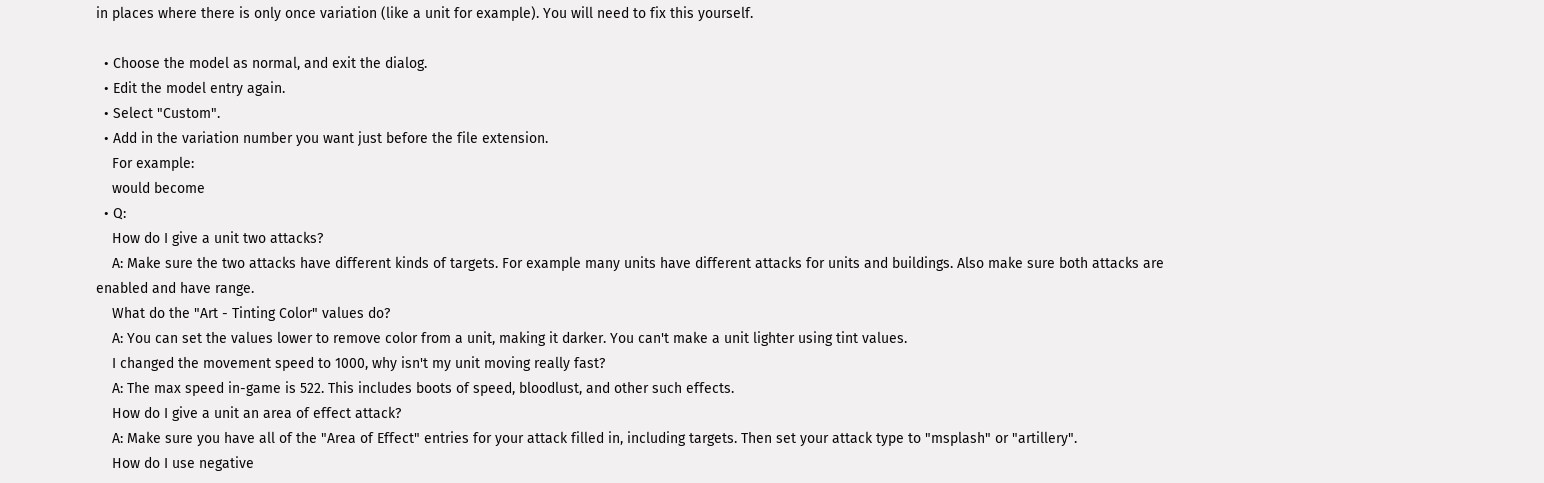in places where there is only once variation (like a unit for example). You will need to fix this yourself.

  • Choose the model as normal, and exit the dialog.
  • Edit the model entry again.
  • Select "Custom".
  • Add in the variation number you want just before the file extension.
    For example:
    would become
  • Q:
    How do I give a unit two attacks?
    A: Make sure the two attacks have different kinds of targets. For example many units have different attacks for units and buildings. Also make sure both attacks are enabled and have range.
    What do the "Art - Tinting Color" values do?
    A: You can set the values lower to remove color from a unit, making it darker. You can't make a unit lighter using tint values.
    I changed the movement speed to 1000, why isn't my unit moving really fast?
    A: The max speed in-game is 522. This includes boots of speed, bloodlust, and other such effects.
    How do I give a unit an area of effect attack?
    A: Make sure you have all of the "Area of Effect" entries for your attack filled in, including targets. Then set your attack type to "msplash" or "artillery".
    How do I use negative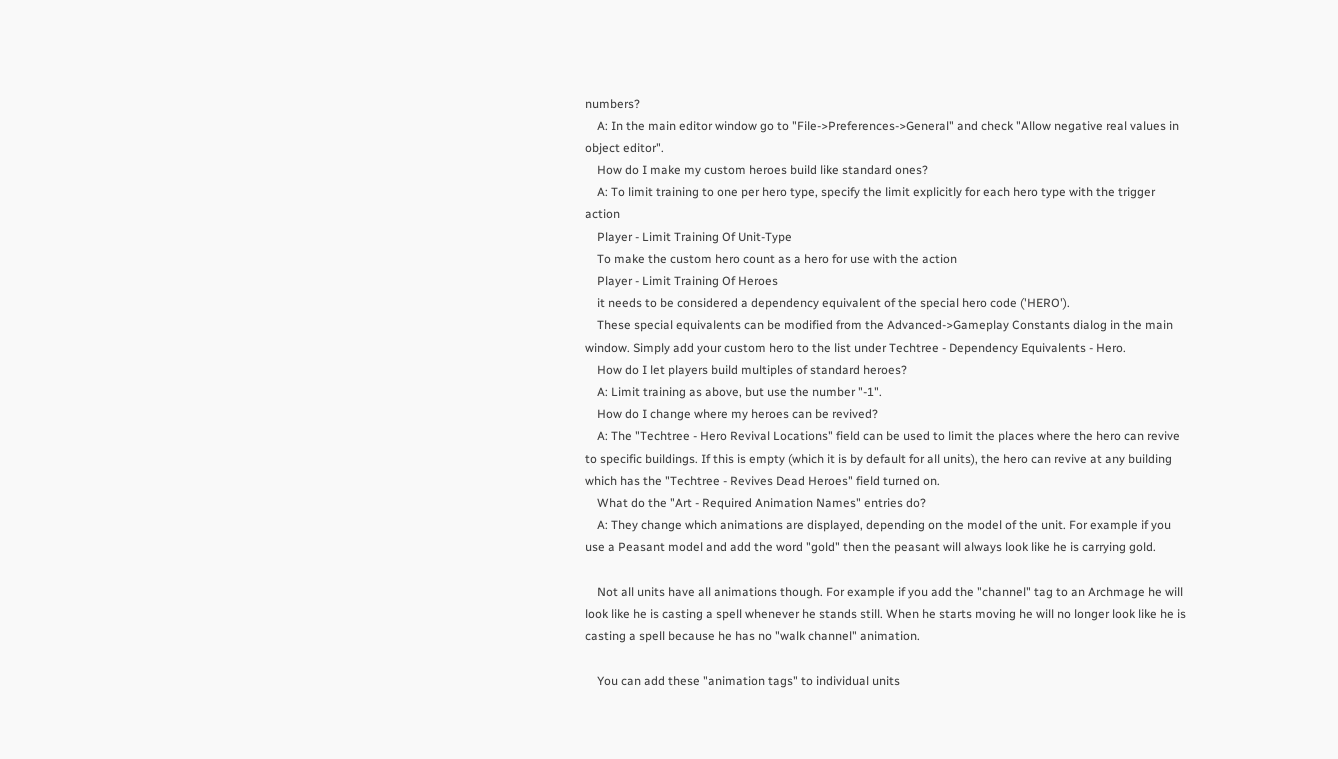numbers?
    A: In the main editor window go to "File->Preferences->General" and check "Allow negative real values in object editor".
    How do I make my custom heroes build like standard ones?
    A: To limit training to one per hero type, specify the limit explicitly for each hero type with the trigger action
    Player - Limit Training Of Unit-Type
    To make the custom hero count as a hero for use with the action
    Player - Limit Training Of Heroes
    it needs to be considered a dependency equivalent of the special hero code ('HERO').
    These special equivalents can be modified from the Advanced->Gameplay Constants dialog in the main window. Simply add your custom hero to the list under Techtree - Dependency Equivalents - Hero.
    How do I let players build multiples of standard heroes?
    A: Limit training as above, but use the number "-1".
    How do I change where my heroes can be revived?
    A: The "Techtree - Hero Revival Locations" field can be used to limit the places where the hero can revive to specific buildings. If this is empty (which it is by default for all units), the hero can revive at any building which has the "Techtree - Revives Dead Heroes" field turned on.
    What do the "Art - Required Animation Names" entries do?
    A: They change which animations are displayed, depending on the model of the unit. For example if you use a Peasant model and add the word "gold" then the peasant will always look like he is carrying gold.

    Not all units have all animations though. For example if you add the "channel" tag to an Archmage he will look like he is casting a spell whenever he stands still. When he starts moving he will no longer look like he is casting a spell because he has no "walk channel" animation.

    You can add these "animation tags" to individual units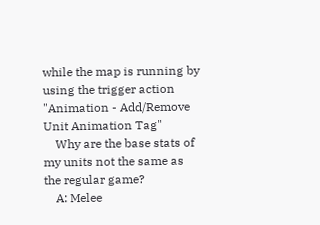while the map is running by using the trigger action "Animation - Add/Remove Unit Animation Tag"
    Why are the base stats of my units not the same as the regular game?
    A: Melee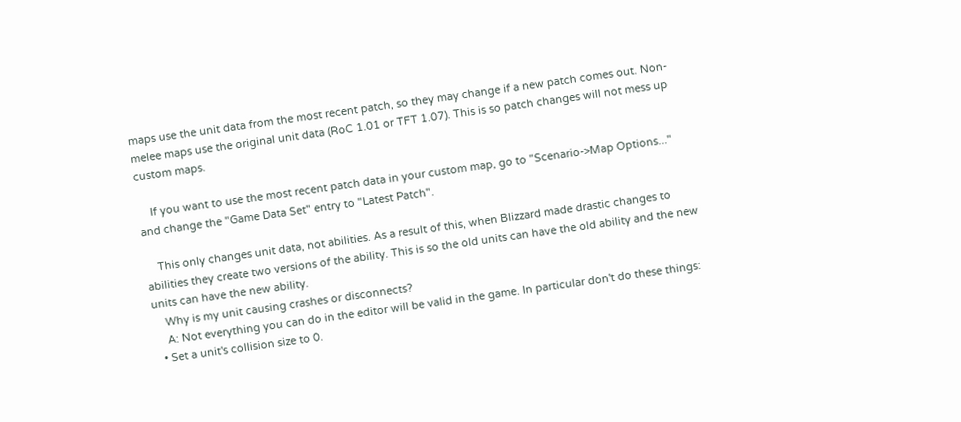maps use the unit data from the most recent patch, so they may change if a new patch comes out. Non-melee maps use the original unit data (RoC 1.01 or TFT 1.07). This is so patch changes will not mess up custom maps.

    If you want to use the most recent patch data in your custom map, go to "Scenario->Map Options..." and change the "Game Data Set" entry to "Latest Patch".

    This only changes unit data, not abilities. As a result of this, when Blizzard made drastic changes to abilities they create two versions of the ability. This is so the old units can have the old ability and the new units can have the new ability.
    Why is my unit causing crashes or disconnects?
    A: Not everything you can do in the editor will be valid in the game. In particular don't do these things:
  • Set a unit's collision size to 0.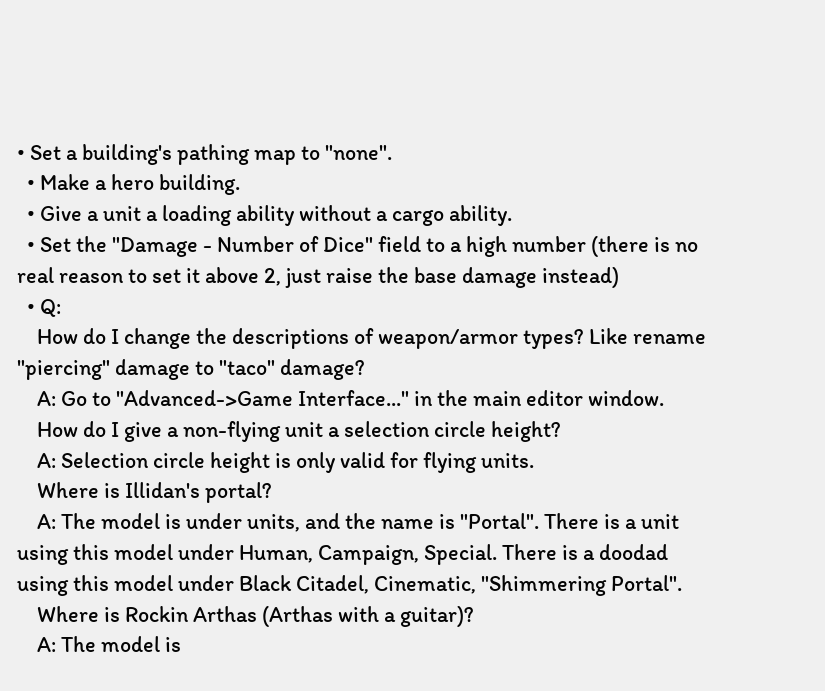• Set a building's pathing map to "none".
  • Make a hero building.
  • Give a unit a loading ability without a cargo ability.
  • Set the "Damage - Number of Dice" field to a high number (there is no real reason to set it above 2, just raise the base damage instead)
  • Q:
    How do I change the descriptions of weapon/armor types? Like rename "piercing" damage to "taco" damage?
    A: Go to "Advanced->Game Interface..." in the main editor window.
    How do I give a non-flying unit a selection circle height?
    A: Selection circle height is only valid for flying units.
    Where is Illidan's portal?
    A: The model is under units, and the name is "Portal". There is a unit using this model under Human, Campaign, Special. There is a doodad using this model under Black Citadel, Cinematic, "Shimmering Portal".
    Where is Rockin Arthas (Arthas with a guitar)?
    A: The model is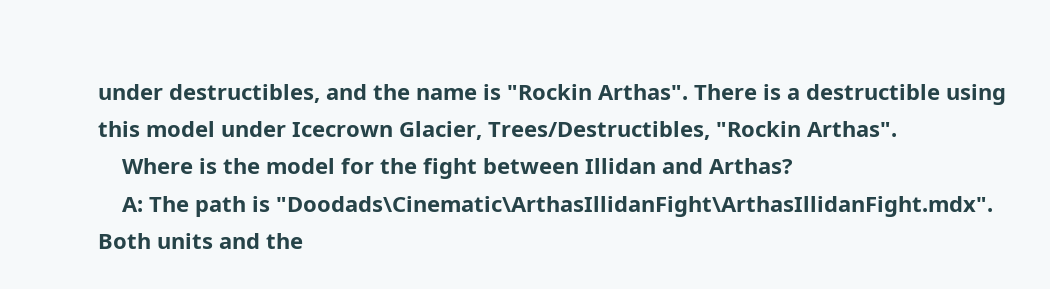under destructibles, and the name is "Rockin Arthas". There is a destructible using this model under Icecrown Glacier, Trees/Destructibles, "Rockin Arthas".
    Where is the model for the fight between Illidan and Arthas?
    A: The path is "Doodads\Cinematic\ArthasIllidanFight\ArthasIllidanFight.mdx". Both units and the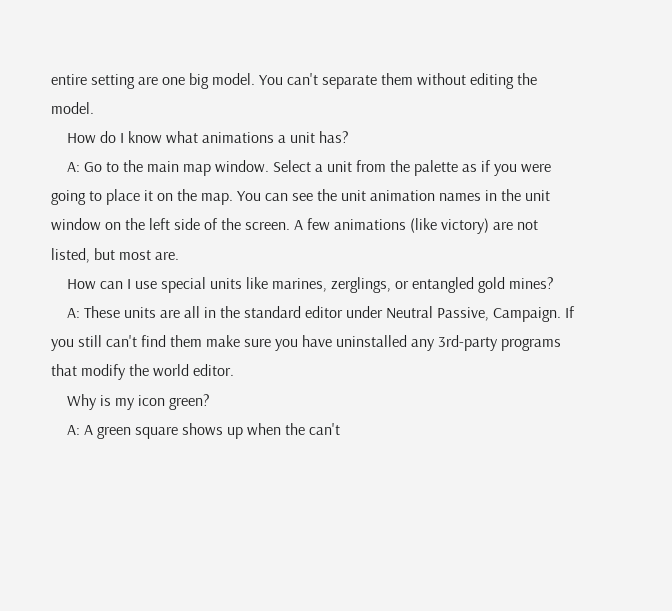entire setting are one big model. You can't separate them without editing the model.
    How do I know what animations a unit has?
    A: Go to the main map window. Select a unit from the palette as if you were going to place it on the map. You can see the unit animation names in the unit window on the left side of the screen. A few animations (like victory) are not listed, but most are.
    How can I use special units like marines, zerglings, or entangled gold mines?
    A: These units are all in the standard editor under Neutral Passive, Campaign. If you still can't find them make sure you have uninstalled any 3rd-party programs that modify the world editor.
    Why is my icon green?
    A: A green square shows up when the can't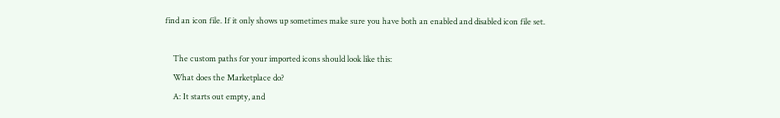find an icon file. If it only shows up sometimes make sure you have both an enabled and disabled icon file set.

    The custom paths for your imported icons should look like this:
    What does the Marketplace do?
    A: It starts out empty, and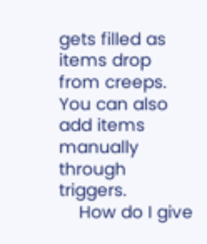gets filled as items drop from creeps. You can also add items manually through triggers.
    How do I give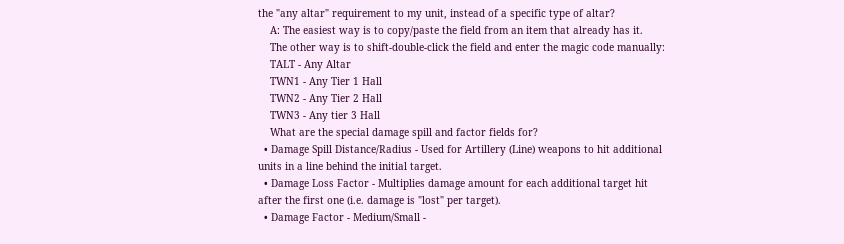the "any altar" requirement to my unit, instead of a specific type of altar?
    A: The easiest way is to copy/paste the field from an item that already has it.
    The other way is to shift-double-click the field and enter the magic code manually:
    TALT - Any Altar
    TWN1 - Any Tier 1 Hall
    TWN2 - Any Tier 2 Hall
    TWN3 - Any tier 3 Hall
    What are the special damage spill and factor fields for?
  • Damage Spill Distance/Radius - Used for Artillery (Line) weapons to hit additional units in a line behind the initial target.
  • Damage Loss Factor - Multiplies damage amount for each additional target hit after the first one (i.e. damage is "lost" per target).
  • Damage Factor - Medium/Small -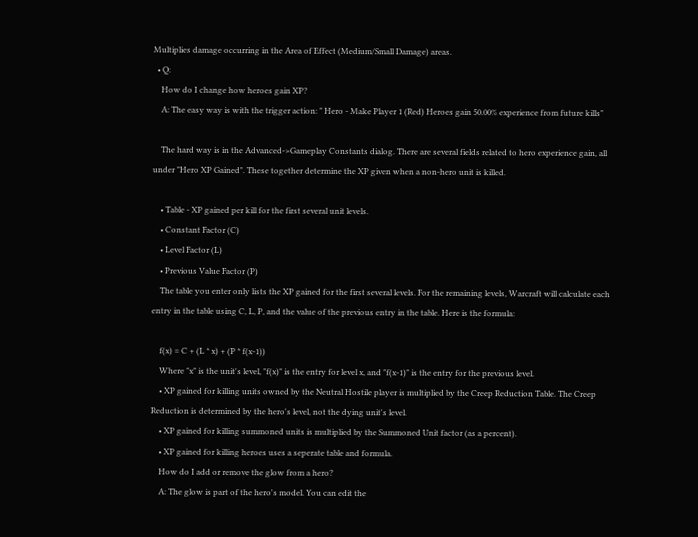Multiplies damage occurring in the Area of Effect (Medium/Small Damage) areas.
  • Q:
    How do I change how heroes gain XP?
    A: The easy way is with the trigger action: " Hero - Make Player 1 (Red) Heroes gain 50.00% experience from future kills"

    The hard way is in the Advanced->Gameplay Constants dialog. There are several fields related to hero experience gain, all under "Hero XP Gained". These together determine the XP given when a non-hero unit is killed.

    • Table - XP gained per kill for the first several unit levels.
    • Constant Factor (C)
    • Level Factor (L)
    • Previous Value Factor (P)
    The table you enter only lists the XP gained for the first several levels. For the remaining levels, Warcraft will calculate each entry in the table using C, L, P, and the value of the previous entry in the table. Here is the formula:

    f(x) = C + (L * x) + (P * f(x-1))
    Where "x" is the unit's level, "f(x)" is the entry for level x, and "f(x-1)" is the entry for the previous level.
    • XP gained for killing units owned by the Neutral Hostile player is multiplied by the Creep Reduction Table. The Creep Reduction is determined by the hero's level, not the dying unit's level.
    • XP gained for killing summoned units is multiplied by the Summoned Unit factor (as a percent).
    • XP gained for killing heroes uses a seperate table and formula.
    How do I add or remove the glow from a hero?
    A: The glow is part of the hero's model. You can edit the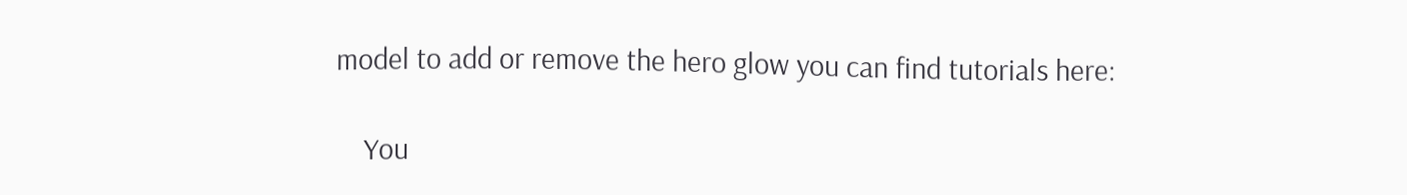model to add or remove the hero glow you can find tutorials here:

    You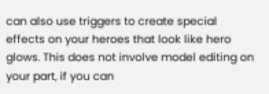can also use triggers to create special effects on your heroes that look like hero glows. This does not involve model editing on your part, if you can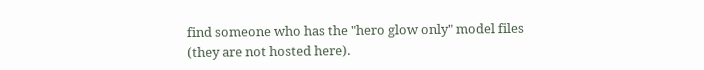find someone who has the "hero glow only" model files (they are not hosted here).